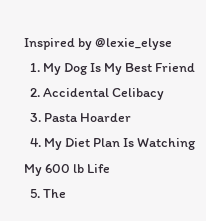Inspired by @lexie_elyse
  1. My Dog Is My Best Friend
  2. Accidental Celibacy
  3. Pasta Hoarder
  4. My Diet Plan Is Watching My 600 lb Life
  5. The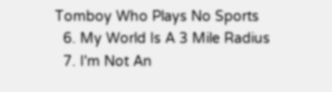Tomboy Who Plays No Sports
  6. My World Is A 3 Mile Radius
  7. I'm Not An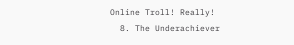Online Troll! Really!
  8. The Underachiever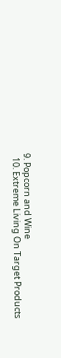9. Popcorn and Wine
  10. Extreme Living On Target Products